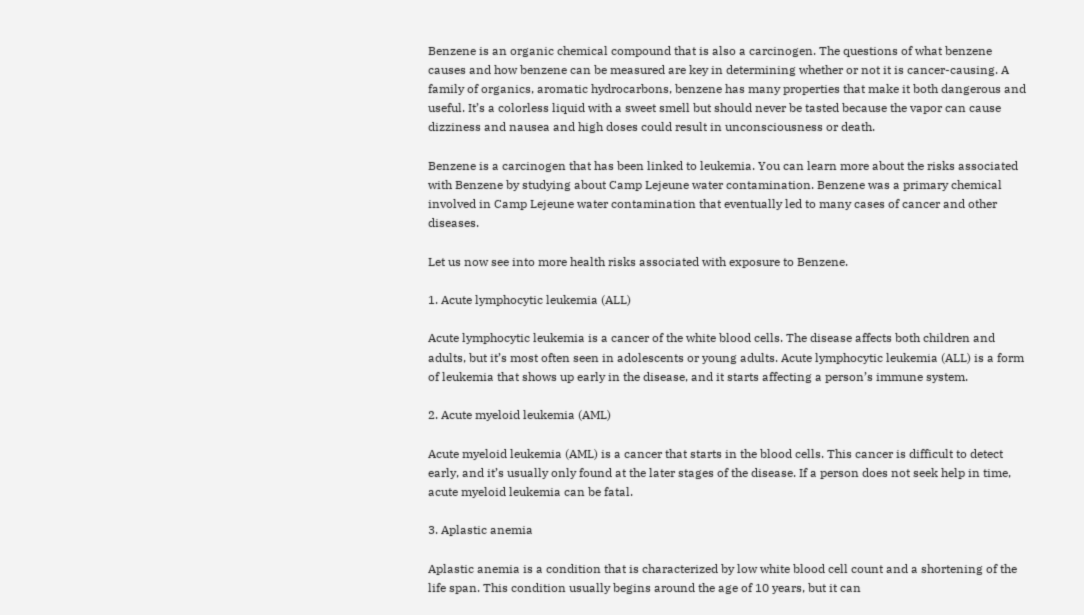Benzene is an organic chemical compound that is also a carcinogen. The questions of what benzene causes and how benzene can be measured are key in determining whether or not it is cancer-causing. A family of organics, aromatic hydrocarbons, benzene has many properties that make it both dangerous and useful. It’s a colorless liquid with a sweet smell but should never be tasted because the vapor can cause dizziness and nausea and high doses could result in unconsciousness or death.

Benzene is a carcinogen that has been linked to leukemia. You can learn more about the risks associated with Benzene by studying about Camp Lejeune water contamination. Benzene was a primary chemical involved in Camp Lejeune water contamination that eventually led to many cases of cancer and other diseases.

Let us now see into more health risks associated with exposure to Benzene.

1. Acute lymphocytic leukemia (ALL)

Acute lymphocytic leukemia is a cancer of the white blood cells. The disease affects both children and adults, but it’s most often seen in adolescents or young adults. Acute lymphocytic leukemia (ALL) is a form of leukemia that shows up early in the disease, and it starts affecting a person’s immune system.

2. Acute myeloid leukemia (AML)

Acute myeloid leukemia (AML) is a cancer that starts in the blood cells. This cancer is difficult to detect early, and it’s usually only found at the later stages of the disease. If a person does not seek help in time, acute myeloid leukemia can be fatal.

3. Aplastic anemia

Aplastic anemia is a condition that is characterized by low white blood cell count and a shortening of the life span. This condition usually begins around the age of 10 years, but it can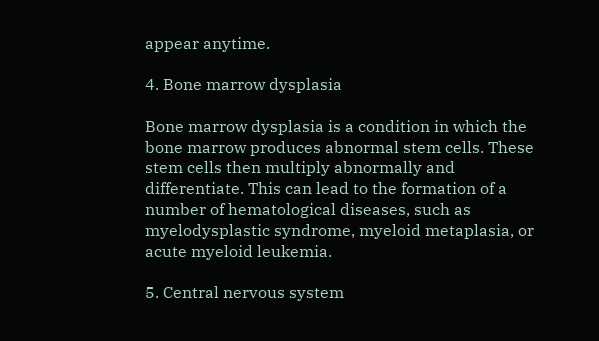appear anytime.

4. Bone marrow dysplasia

Bone marrow dysplasia is a condition in which the bone marrow produces abnormal stem cells. These stem cells then multiply abnormally and differentiate. This can lead to the formation of a number of hematological diseases, such as myelodysplastic syndrome, myeloid metaplasia, or acute myeloid leukemia.

5. Central nervous system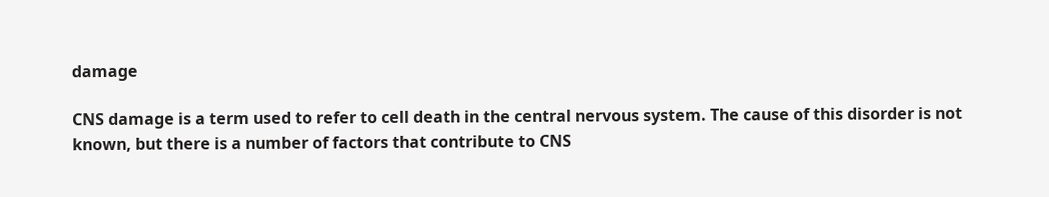damage

CNS damage is a term used to refer to cell death in the central nervous system. The cause of this disorder is not known, but there is a number of factors that contribute to CNS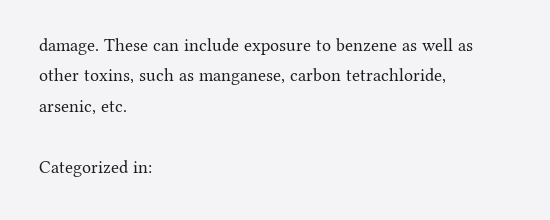damage. These can include exposure to benzene as well as other toxins, such as manganese, carbon tetrachloride, arsenic, etc.

Categorized in: